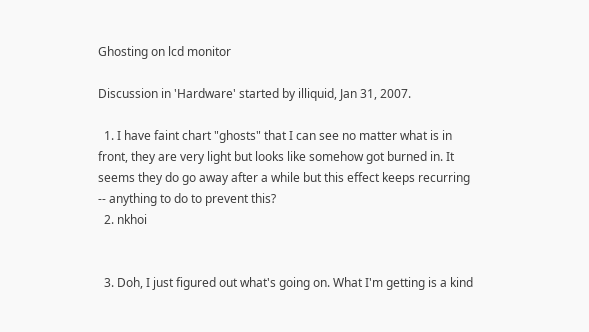Ghosting on lcd monitor

Discussion in 'Hardware' started by illiquid, Jan 31, 2007.

  1. I have faint chart "ghosts" that I can see no matter what is in front, they are very light but looks like somehow got burned in. It seems they do go away after a while but this effect keeps recurring -- anything to do to prevent this?
  2. nkhoi


  3. Doh, I just figured out what's going on. What I'm getting is a kind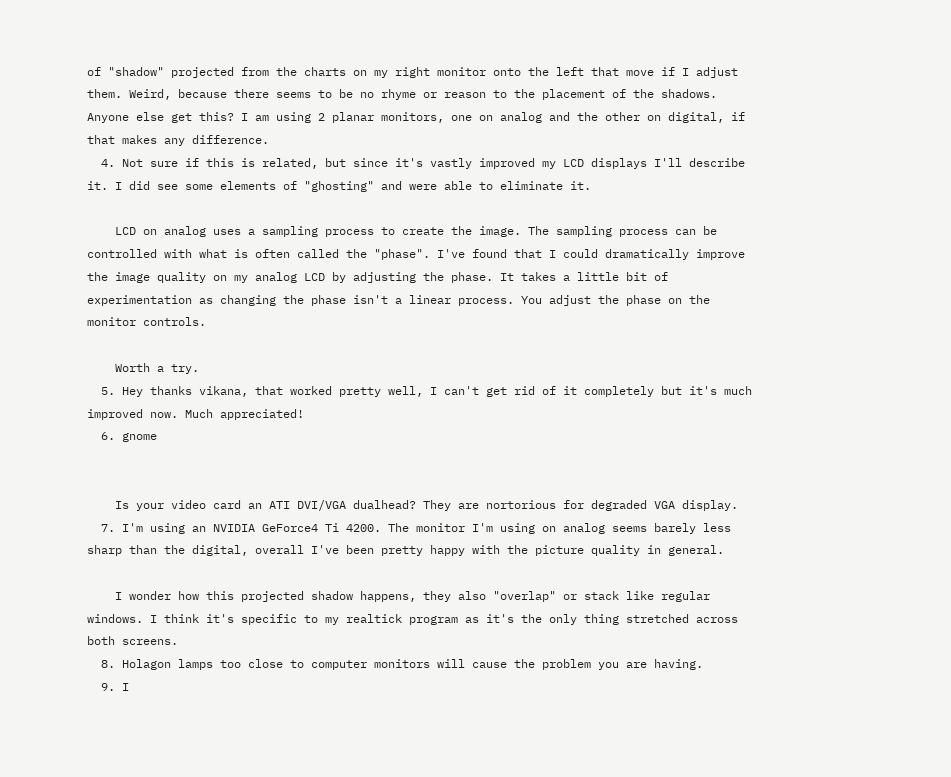of "shadow" projected from the charts on my right monitor onto the left that move if I adjust them. Weird, because there seems to be no rhyme or reason to the placement of the shadows. Anyone else get this? I am using 2 planar monitors, one on analog and the other on digital, if that makes any difference.
  4. Not sure if this is related, but since it's vastly improved my LCD displays I'll describe it. I did see some elements of "ghosting" and were able to eliminate it.

    LCD on analog uses a sampling process to create the image. The sampling process can be controlled with what is often called the "phase". I've found that I could dramatically improve the image quality on my analog LCD by adjusting the phase. It takes a little bit of experimentation as changing the phase isn't a linear process. You adjust the phase on the monitor controls.

    Worth a try.
  5. Hey thanks vikana, that worked pretty well, I can't get rid of it completely but it's much improved now. Much appreciated!
  6. gnome


    Is your video card an ATI DVI/VGA dualhead? They are nortorious for degraded VGA display.
  7. I'm using an NVIDIA GeForce4 Ti 4200. The monitor I'm using on analog seems barely less sharp than the digital, overall I've been pretty happy with the picture quality in general.

    I wonder how this projected shadow happens, they also "overlap" or stack like regular windows. I think it's specific to my realtick program as it's the only thing stretched across both screens.
  8. Holagon lamps too close to computer monitors will cause the problem you are having.
  9. I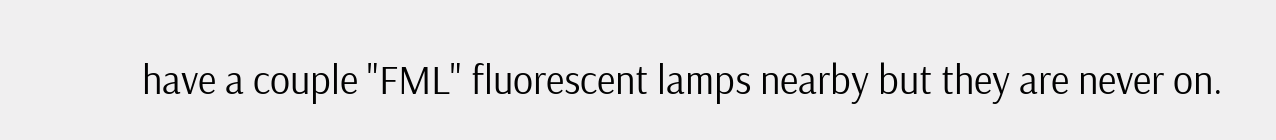have a couple "FML" fluorescent lamps nearby but they are never on.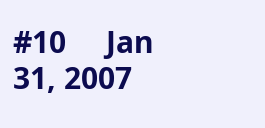#10     Jan 31, 2007